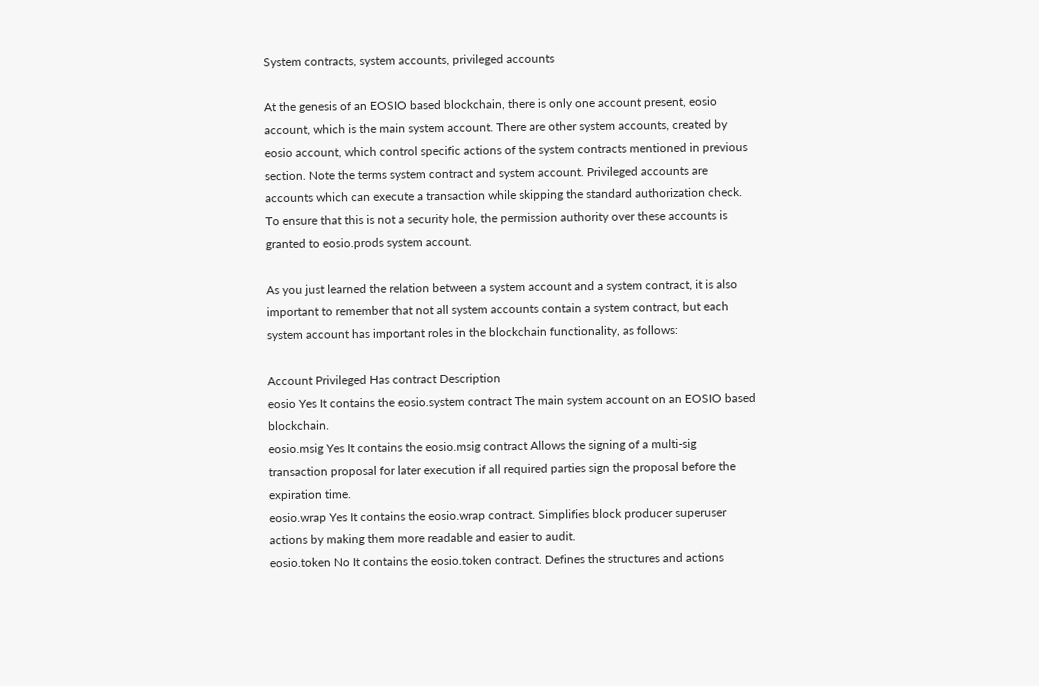System contracts, system accounts, privileged accounts

At the genesis of an EOSIO based blockchain, there is only one account present, eosio account, which is the main system account. There are other system accounts, created by eosio account, which control specific actions of the system contracts mentioned in previous section. Note the terms system contract and system account. Privileged accounts are accounts which can execute a transaction while skipping the standard authorization check. To ensure that this is not a security hole, the permission authority over these accounts is granted to eosio.prods system account.

As you just learned the relation between a system account and a system contract, it is also important to remember that not all system accounts contain a system contract, but each system account has important roles in the blockchain functionality, as follows:

Account Privileged Has contract Description
eosio Yes It contains the eosio.system contract The main system account on an EOSIO based blockchain.
eosio.msig Yes It contains the eosio.msig contract Allows the signing of a multi-sig transaction proposal for later execution if all required parties sign the proposal before the expiration time.
eosio.wrap Yes It contains the eosio.wrap contract. Simplifies block producer superuser actions by making them more readable and easier to audit.
eosio.token No It contains the eosio.token contract. Defines the structures and actions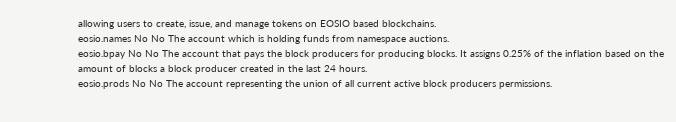allowing users to create, issue, and manage tokens on EOSIO based blockchains.
eosio.names No No The account which is holding funds from namespace auctions.
eosio.bpay No No The account that pays the block producers for producing blocks. It assigns 0.25% of the inflation based on the amount of blocks a block producer created in the last 24 hours.
eosio.prods No No The account representing the union of all current active block producers permissions.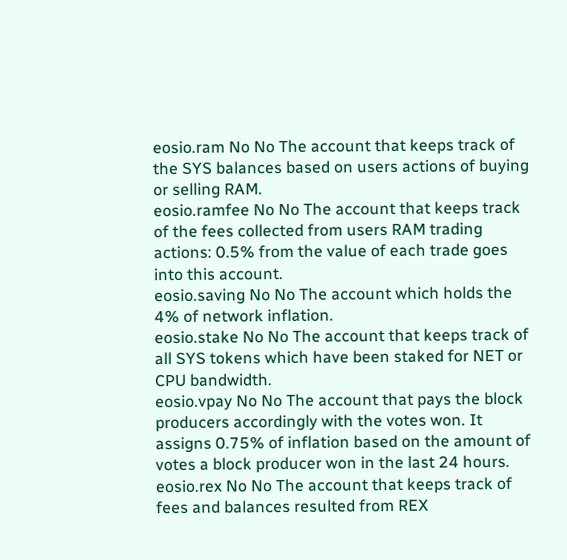eosio.ram No No The account that keeps track of the SYS balances based on users actions of buying or selling RAM.
eosio.ramfee No No The account that keeps track of the fees collected from users RAM trading actions: 0.5% from the value of each trade goes into this account.
eosio.saving No No The account which holds the 4% of network inflation.
eosio.stake No No The account that keeps track of all SYS tokens which have been staked for NET or CPU bandwidth.
eosio.vpay No No The account that pays the block producers accordingly with the votes won. It assigns 0.75% of inflation based on the amount of votes a block producer won in the last 24 hours.
eosio.rex No No The account that keeps track of fees and balances resulted from REX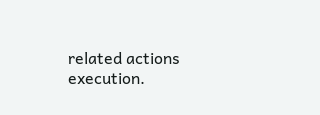related actions execution.